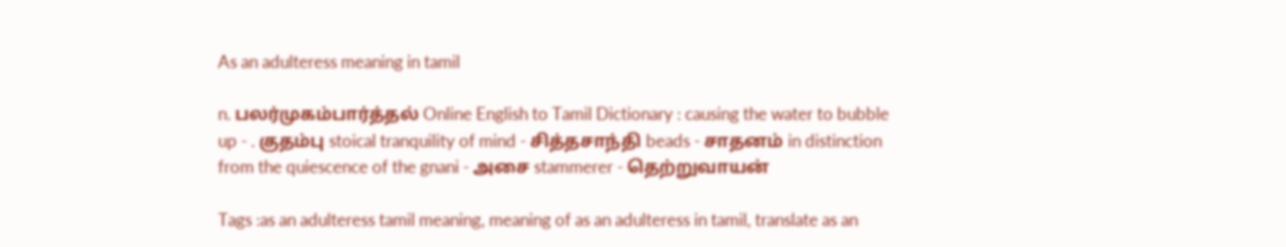As an adulteress meaning in tamil

n. பலர்முகம்பார்த்தல் Online English to Tamil Dictionary : causing the water to bubble up - . குதம்பு stoical tranquility of mind - சித்தசாந்தி beads - சாதனம் in distinction from the quiescence of the gnani - அசை stammerer - தெற்றுவாயன்

Tags :as an adulteress tamil meaning, meaning of as an adulteress in tamil, translate as an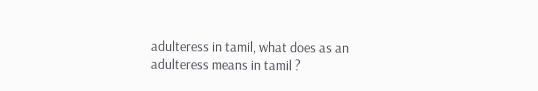adulteress in tamil, what does as an adulteress means in tamil ?